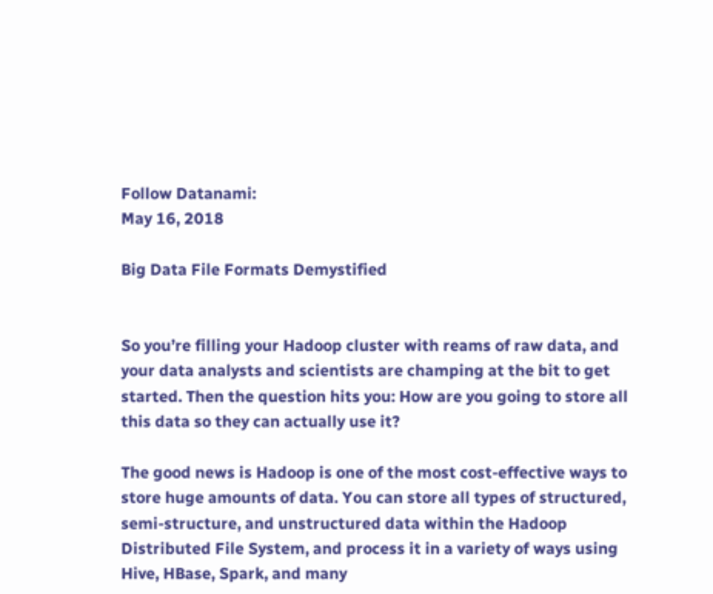Follow Datanami:
May 16, 2018

Big Data File Formats Demystified


So you’re filling your Hadoop cluster with reams of raw data, and your data analysts and scientists are champing at the bit to get started. Then the question hits you: How are you going to store all this data so they can actually use it?

The good news is Hadoop is one of the most cost-effective ways to store huge amounts of data. You can store all types of structured, semi-structure, and unstructured data within the Hadoop Distributed File System, and process it in a variety of ways using Hive, HBase, Spark, and many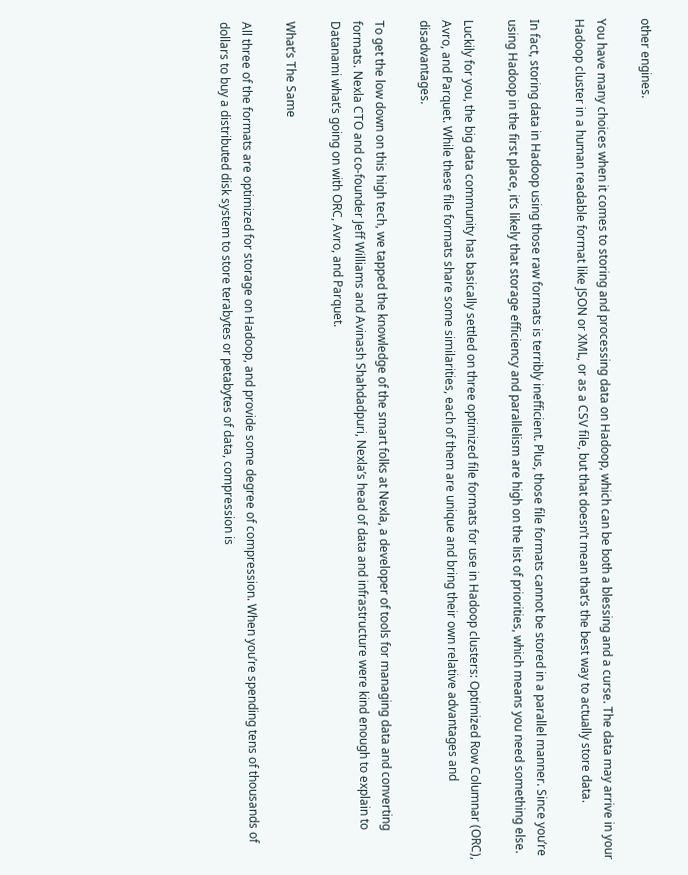other engines.

You have many choices when it comes to storing and processing data on Hadoop, which can be both a blessing and a curse. The data may arrive in your Hadoop cluster in a human readable format like JSON or XML, or as a CSV file, but that doesn’t mean that’s the best way to actually store data.

In fact, storing data in Hadoop using those raw formats is terribly inefficient. Plus, those file formats cannot be stored in a parallel manner. Since you’re using Hadoop in the first place, it’s likely that storage efficiency and parallelism are high on the list of priorities, which means you need something else.

Luckily for you, the big data community has basically settled on three optimized file formats for use in Hadoop clusters: Optimized Row Columnar (ORC), Avro, and Parquet. While these file formats share some similarities, each of them are unique and bring their own relative advantages and disadvantages.

To get the low down on this high tech, we tapped the knowledge of the smart folks at Nexla, a developer of tools for managing data and converting formats. Nexla CTO and co-founder Jeff Williams and Avinash Shahdadpuri, Nexla’s head of data and infrastructure were kind enough to explain to Datanami what’s going on with ORC, Avro, and Parquet.

What’s The Same

All three of the formats are optimized for storage on Hadoop, and provide some degree of compression. When you’re spending tens of thousands of dollars to buy a distributed disk system to store terabytes or petabytes of data, compression is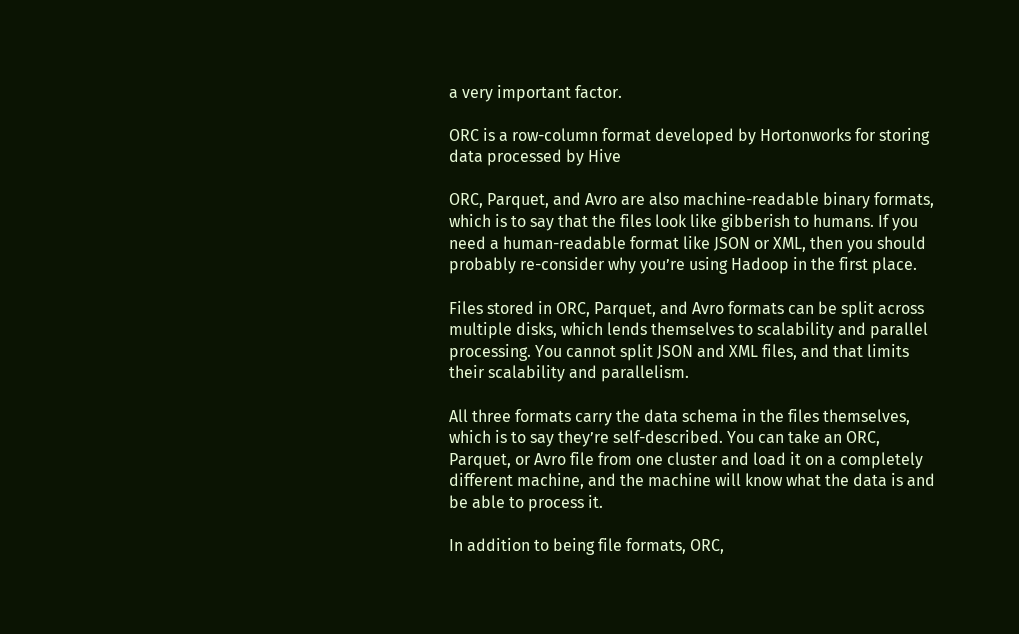a very important factor.

ORC is a row-column format developed by Hortonworks for storing data processed by Hive

ORC, Parquet, and Avro are also machine-readable binary formats, which is to say that the files look like gibberish to humans. If you need a human-readable format like JSON or XML, then you should probably re-consider why you’re using Hadoop in the first place.

Files stored in ORC, Parquet, and Avro formats can be split across multiple disks, which lends themselves to scalability and parallel processing. You cannot split JSON and XML files, and that limits their scalability and parallelism.

All three formats carry the data schema in the files themselves, which is to say they’re self-described. You can take an ORC, Parquet, or Avro file from one cluster and load it on a completely different machine, and the machine will know what the data is and be able to process it.

In addition to being file formats, ORC,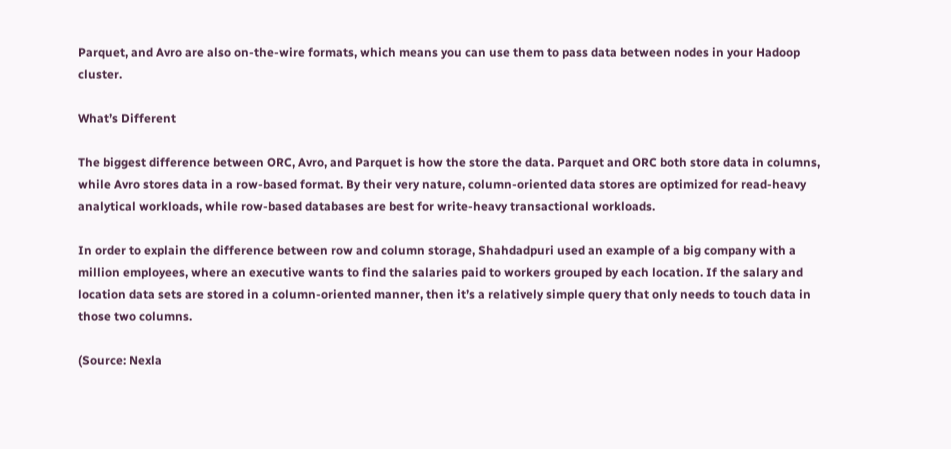Parquet, and Avro are also on-the-wire formats, which means you can use them to pass data between nodes in your Hadoop cluster.

What’s Different

The biggest difference between ORC, Avro, and Parquet is how the store the data. Parquet and ORC both store data in columns, while Avro stores data in a row-based format. By their very nature, column-oriented data stores are optimized for read-heavy analytical workloads, while row-based databases are best for write-heavy transactional workloads.

In order to explain the difference between row and column storage, Shahdadpuri used an example of a big company with a million employees, where an executive wants to find the salaries paid to workers grouped by each location. If the salary and location data sets are stored in a column-oriented manner, then it’s a relatively simple query that only needs to touch data in those two columns.

(Source: Nexla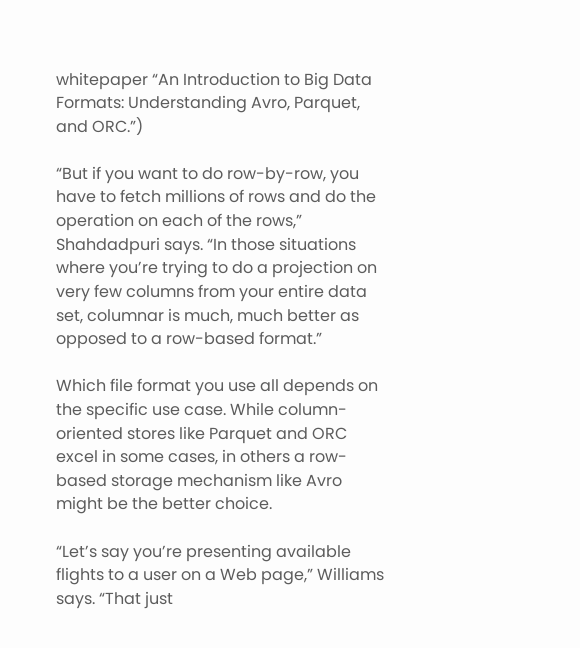whitepaper “An Introduction to Big Data Formats: Understanding Avro, Parquet, and ORC.”)

“But if you want to do row-by-row, you have to fetch millions of rows and do the operation on each of the rows,” Shahdadpuri says. “In those situations where you’re trying to do a projection on very few columns from your entire data set, columnar is much, much better as opposed to a row-based format.”

Which file format you use all depends on the specific use case. While column-oriented stores like Parquet and ORC excel in some cases, in others a row-based storage mechanism like Avro might be the better choice.

“Let’s say you’re presenting available flights to a user on a Web page,” Williams says. “That just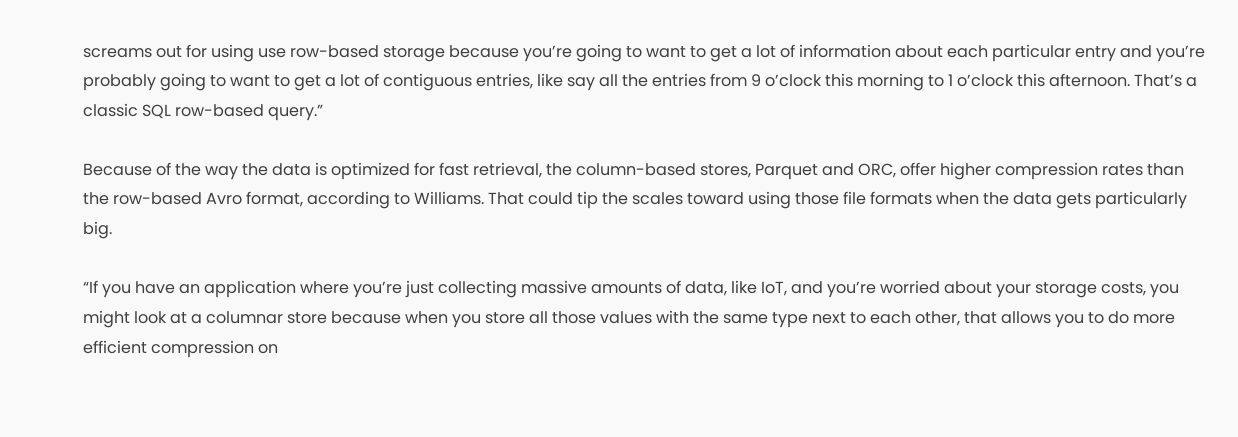screams out for using use row-based storage because you’re going to want to get a lot of information about each particular entry and you’re probably going to want to get a lot of contiguous entries, like say all the entries from 9 o’clock this morning to 1 o’clock this afternoon. That’s a classic SQL row-based query.”

Because of the way the data is optimized for fast retrieval, the column-based stores, Parquet and ORC, offer higher compression rates than the row-based Avro format, according to Williams. That could tip the scales toward using those file formats when the data gets particularly big.

“If you have an application where you’re just collecting massive amounts of data, like IoT, and you’re worried about your storage costs, you might look at a columnar store because when you store all those values with the same type next to each other, that allows you to do more efficient compression on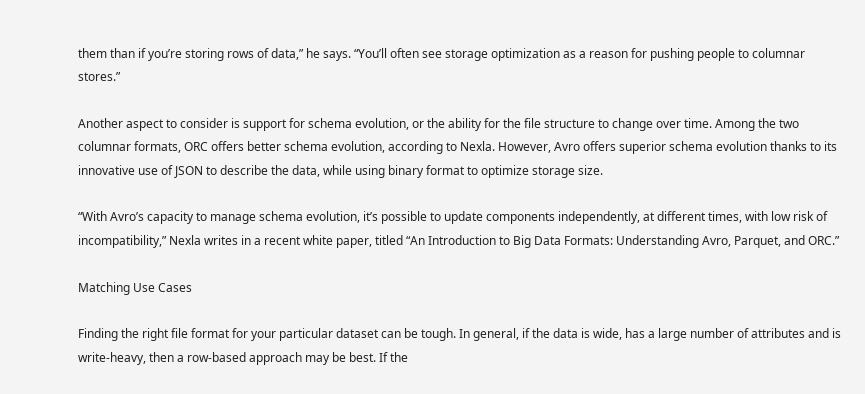them than if you’re storing rows of data,” he says. “You’ll often see storage optimization as a reason for pushing people to columnar stores.”

Another aspect to consider is support for schema evolution, or the ability for the file structure to change over time. Among the two columnar formats, ORC offers better schema evolution, according to Nexla. However, Avro offers superior schema evolution thanks to its innovative use of JSON to describe the data, while using binary format to optimize storage size.

“With Avro’s capacity to manage schema evolution, it’s possible to update components independently, at different times, with low risk of incompatibility,” Nexla writes in a recent white paper, titled “An Introduction to Big Data Formats: Understanding Avro, Parquet, and ORC.”

Matching Use Cases

Finding the right file format for your particular dataset can be tough. In general, if the data is wide, has a large number of attributes and is write-heavy, then a row-based approach may be best. If the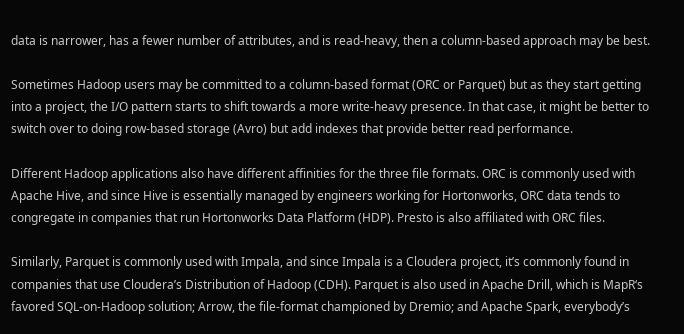data is narrower, has a fewer number of attributes, and is read-heavy, then a column-based approach may be best.

Sometimes Hadoop users may be committed to a column-based format (ORC or Parquet) but as they start getting into a project, the I/O pattern starts to shift towards a more write-heavy presence. In that case, it might be better to switch over to doing row-based storage (Avro) but add indexes that provide better read performance.

Different Hadoop applications also have different affinities for the three file formats. ORC is commonly used with Apache Hive, and since Hive is essentially managed by engineers working for Hortonworks, ORC data tends to congregate in companies that run Hortonworks Data Platform (HDP). Presto is also affiliated with ORC files.

Similarly, Parquet is commonly used with Impala, and since Impala is a Cloudera project, it’s commonly found in companies that use Cloudera’s Distribution of Hadoop (CDH). Parquet is also used in Apache Drill, which is MapR‘s favored SQL-on-Hadoop solution; Arrow, the file-format championed by Dremio; and Apache Spark, everybody’s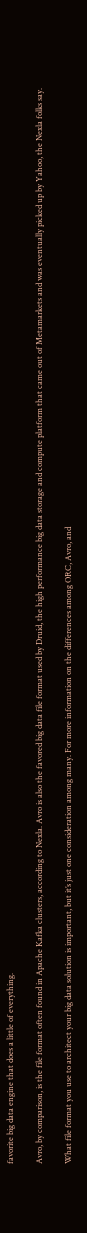favorite big data engine that does a little of everything.

Avro, by comparison, is the file format often found in Apache Kafka clusters, according to Nexla. Avro is also the favored big data file format used by Druid, the high performance big data storage and compute platform that came out of Metamarkets and was eventually picked up by Yahoo, the Nexla folks say.

What file format you use to architect your big data solution is important, but it’s just one consideration among many. For more information on the differences among ORC, Avro, and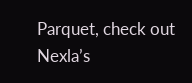Parquet, check out Nexla’s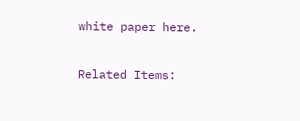white paper here.

Related Items: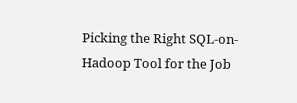Picking the Right SQL-on-Hadoop Tool for the Job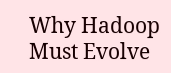Why Hadoop Must Evolve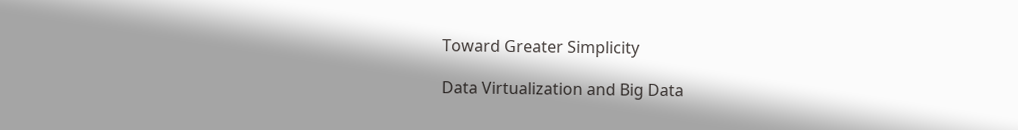Toward Greater Simplicity

Data Virtualization and Big Data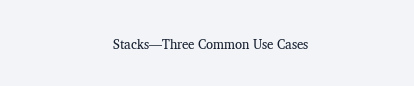Stacks—Three Common Use Cases